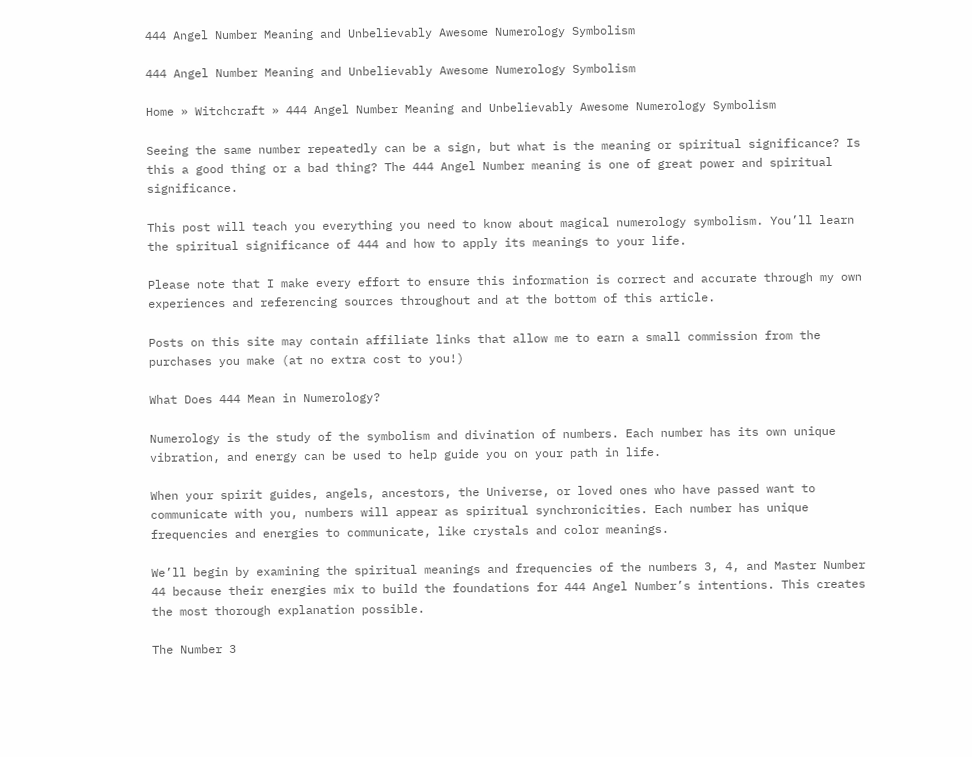444 Angel Number Meaning and Unbelievably Awesome Numerology Symbolism

444 Angel Number Meaning and Unbelievably Awesome Numerology Symbolism

Home » Witchcraft » 444 Angel Number Meaning and Unbelievably Awesome Numerology Symbolism

Seeing the same number repeatedly can be a sign, but what is the meaning or spiritual significance? Is this a good thing or a bad thing? The 444 Angel Number meaning is one of great power and spiritual significance.

This post will teach you everything you need to know about magical numerology symbolism. You’ll learn the spiritual significance of 444 and how to apply its meanings to your life.

Please note that I make every effort to ensure this information is correct and accurate through my own experiences and referencing sources throughout and at the bottom of this article.

Posts on this site may contain affiliate links that allow me to earn a small commission from the purchases you make (at no extra cost to you!)

What Does 444 Mean in Numerology?

Numerology is the study of the symbolism and divination of numbers. Each number has its own unique vibration, and energy can be used to help guide you on your path in life.

When your spirit guides, angels, ancestors, the Universe, or loved ones who have passed want to communicate with you, numbers will appear as spiritual synchronicities. Each number has unique frequencies and energies to communicate, like crystals and color meanings.

We’ll begin by examining the spiritual meanings and frequencies of the numbers 3, 4, and Master Number 44 because their energies mix to build the foundations for 444 Angel Number’s intentions. This creates the most thorough explanation possible.

The Number 3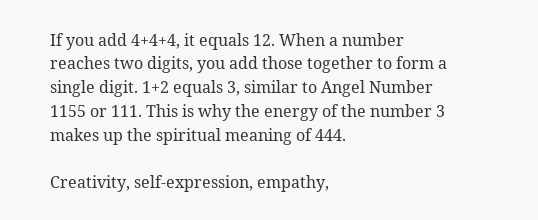If you add 4+4+4, it equals 12. When a number reaches two digits, you add those together to form a single digit. 1+2 equals 3, similar to Angel Number 1155 or 111. This is why the energy of the number 3 makes up the spiritual meaning of 444.

Creativity, self-expression, empathy,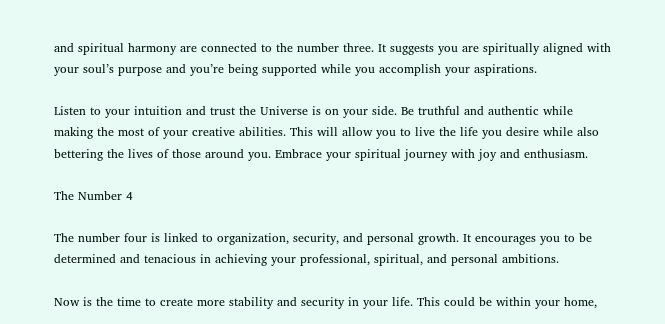and spiritual harmony are connected to the number three. It suggests you are spiritually aligned with your soul’s purpose and you’re being supported while you accomplish your aspirations.

Listen to your intuition and trust the Universe is on your side. Be truthful and authentic while making the most of your creative abilities. This will allow you to live the life you desire while also bettering the lives of those around you. Embrace your spiritual journey with joy and enthusiasm.

The Number 4

The number four is linked to organization, security, and personal growth. It encourages you to be determined and tenacious in achieving your professional, spiritual, and personal ambitions.

Now is the time to create more stability and security in your life. This could be within your home,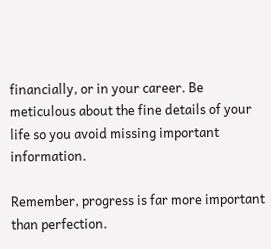financially, or in your career. Be meticulous about the fine details of your life so you avoid missing important information.

Remember, progress is far more important than perfection.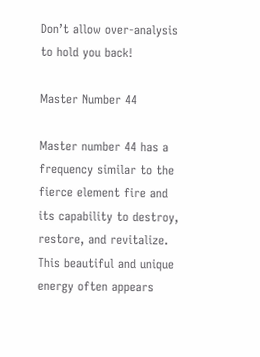Don’t allow over-analysis to hold you back!

Master Number 44

Master number 44 has a frequency similar to the fierce element fire and its capability to destroy, restore, and revitalize. This beautiful and unique energy often appears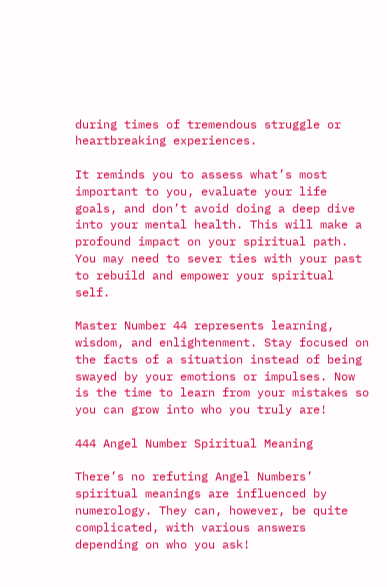during times of tremendous struggle or heartbreaking experiences.

It reminds you to assess what’s most important to you, evaluate your life goals, and don’t avoid doing a deep dive into your mental health. This will make a profound impact on your spiritual path. You may need to sever ties with your past to rebuild and empower your spiritual self.

Master Number 44 represents learning, wisdom, and enlightenment. Stay focused on the facts of a situation instead of being swayed by your emotions or impulses. Now is the time to learn from your mistakes so you can grow into who you truly are!

444 Angel Number Spiritual Meaning

There’s no refuting Angel Numbers’ spiritual meanings are influenced by numerology. They can, however, be quite complicated, with various answers depending on who you ask!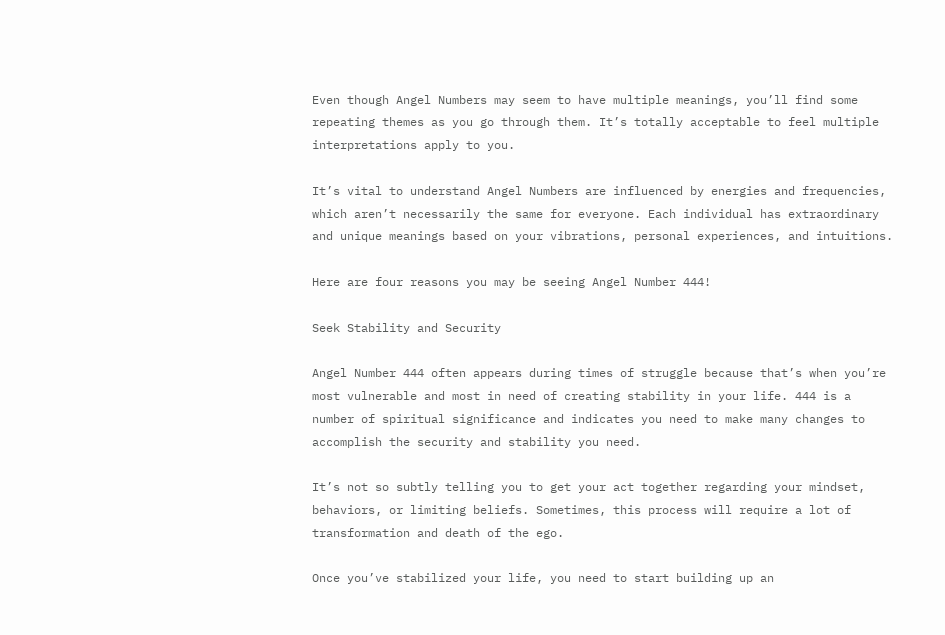Even though Angel Numbers may seem to have multiple meanings, you’ll find some repeating themes as you go through them. It’s totally acceptable to feel multiple interpretations apply to you.

It’s vital to understand Angel Numbers are influenced by energies and frequencies, which aren’t necessarily the same for everyone. Each individual has extraordinary and unique meanings based on your vibrations, personal experiences, and intuitions.

Here are four reasons you may be seeing Angel Number 444!

Seek Stability and Security

Angel Number 444 often appears during times of struggle because that’s when you’re most vulnerable and most in need of creating stability in your life. 444 is a number of spiritual significance and indicates you need to make many changes to accomplish the security and stability you need.

It’s not so subtly telling you to get your act together regarding your mindset, behaviors, or limiting beliefs. Sometimes, this process will require a lot of transformation and death of the ego.

Once you’ve stabilized your life, you need to start building up an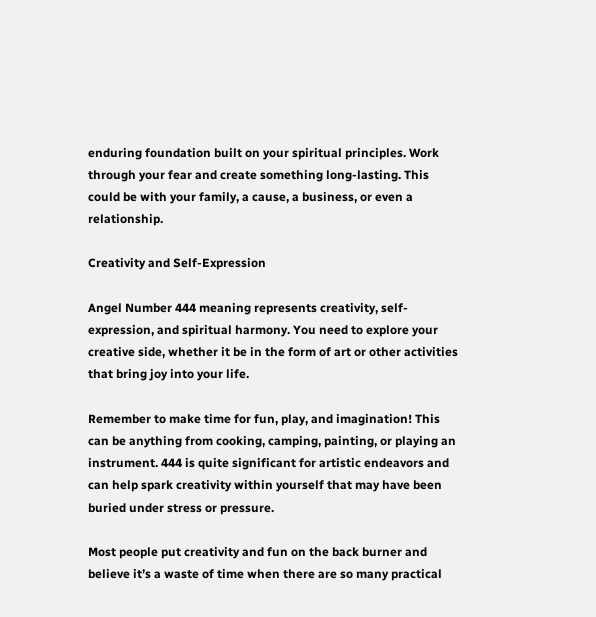enduring foundation built on your spiritual principles. Work through your fear and create something long-lasting. This could be with your family, a cause, a business, or even a relationship.

Creativity and Self-Expression

Angel Number 444 meaning represents creativity, self-expression, and spiritual harmony. You need to explore your creative side, whether it be in the form of art or other activities that bring joy into your life.

Remember to make time for fun, play, and imagination! This can be anything from cooking, camping, painting, or playing an instrument. 444 is quite significant for artistic endeavors and can help spark creativity within yourself that may have been buried under stress or pressure.

Most people put creativity and fun on the back burner and believe it’s a waste of time when there are so many practical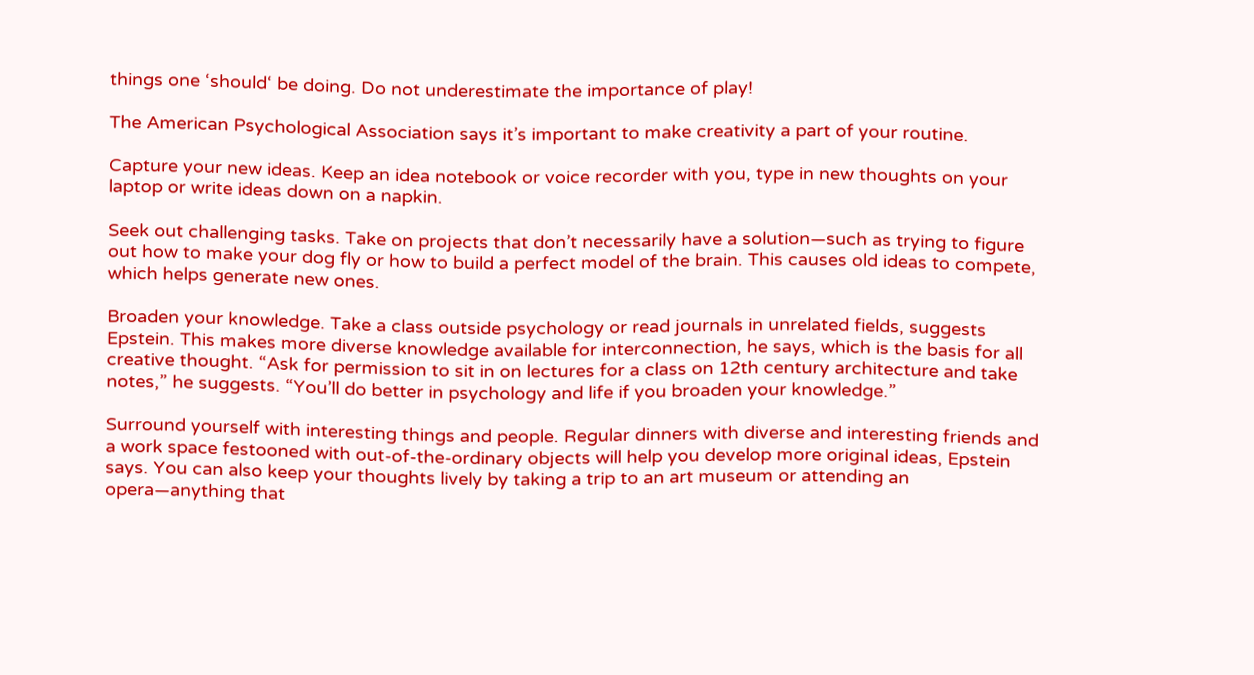things one ‘should‘ be doing. Do not underestimate the importance of play!

The American Psychological Association says it’s important to make creativity a part of your routine.

Capture your new ideas. Keep an idea notebook or voice recorder with you, type in new thoughts on your laptop or write ideas down on a napkin.

Seek out challenging tasks. Take on projects that don’t necessarily have a solution—such as trying to figure out how to make your dog fly or how to build a perfect model of the brain. This causes old ideas to compete, which helps generate new ones.

Broaden your knowledge. Take a class outside psychology or read journals in unrelated fields, suggests Epstein. This makes more diverse knowledge available for interconnection, he says, which is the basis for all creative thought. “Ask for permission to sit in on lectures for a class on 12th century architecture and take notes,” he suggests. “You’ll do better in psychology and life if you broaden your knowledge.”

Surround yourself with interesting things and people. Regular dinners with diverse and interesting friends and a work space festooned with out-of-the-ordinary objects will help you develop more original ideas, Epstein says. You can also keep your thoughts lively by taking a trip to an art museum or attending an opera—anything that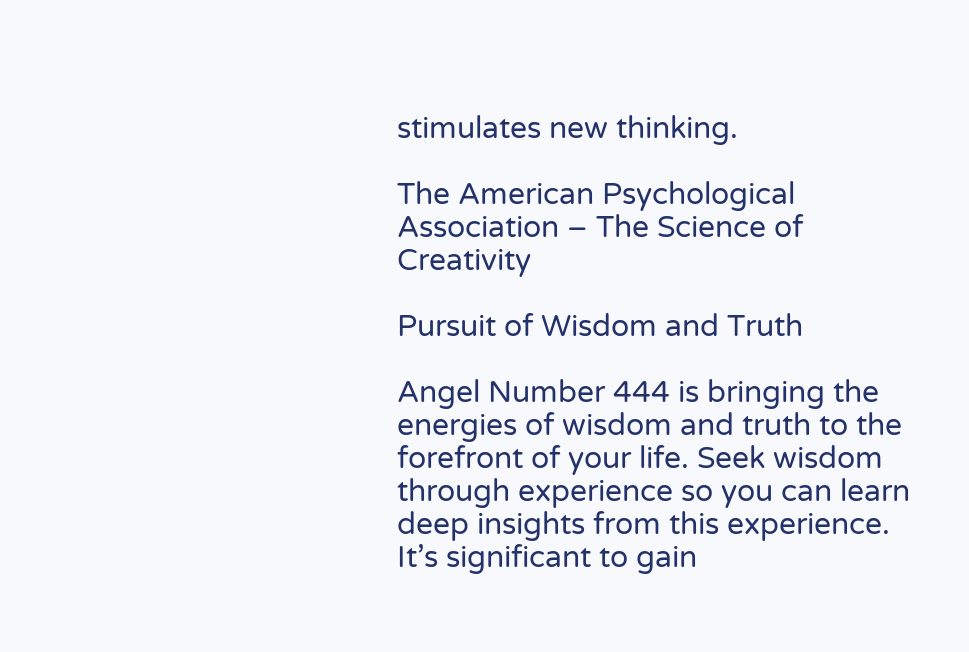stimulates new thinking.

The American Psychological Association – The Science of Creativity

Pursuit of Wisdom and Truth

Angel Number 444 is bringing the energies of wisdom and truth to the forefront of your life. Seek wisdom through experience so you can learn deep insights from this experience. It’s significant to gain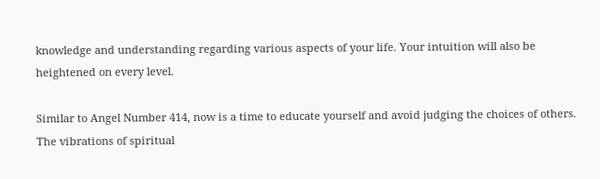knowledge and understanding regarding various aspects of your life. Your intuition will also be heightened on every level.

Similar to Angel Number 414, now is a time to educate yourself and avoid judging the choices of others. The vibrations of spiritual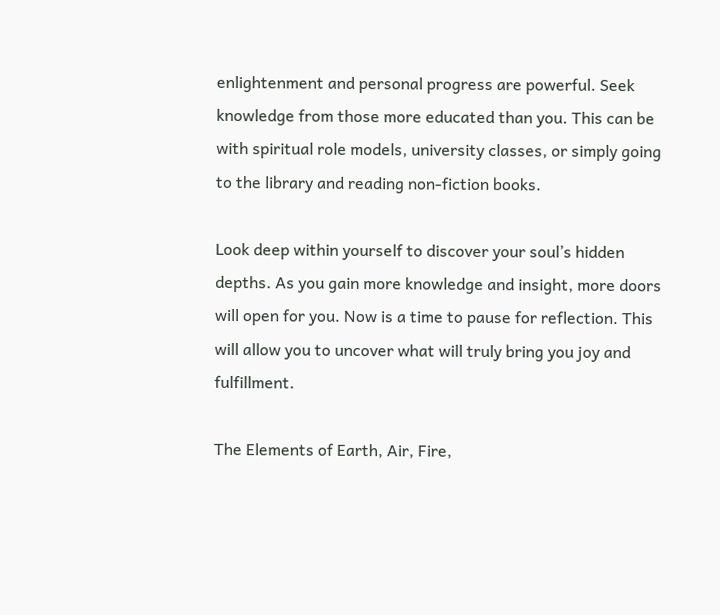enlightenment and personal progress are powerful. Seek knowledge from those more educated than you. This can be with spiritual role models, university classes, or simply going to the library and reading non-fiction books.

Look deep within yourself to discover your soul’s hidden depths. As you gain more knowledge and insight, more doors will open for you. Now is a time to pause for reflection. This will allow you to uncover what will truly bring you joy and fulfillment.

The Elements of Earth, Air, Fire,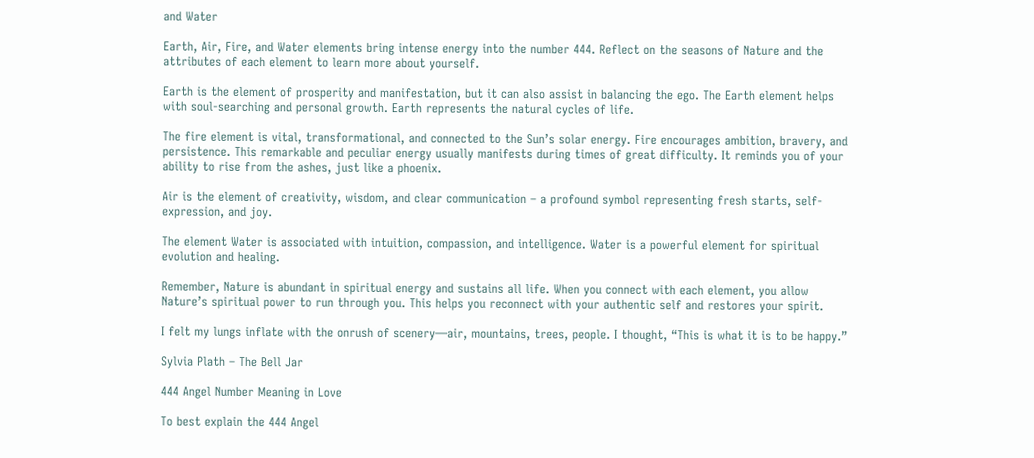and Water

Earth, Air, Fire, and Water elements bring intense energy into the number 444. Reflect on the seasons of Nature and the attributes of each element to learn more about yourself.

Earth is the element of prosperity and manifestation, but it can also assist in balancing the ego. The Earth element helps with soul-searching and personal growth. Earth represents the natural cycles of life.

The fire element is vital, transformational, and connected to the Sun’s solar energy. Fire encourages ambition, bravery, and persistence. This remarkable and peculiar energy usually manifests during times of great difficulty. It reminds you of your ability to rise from the ashes, just like a phoenix.

Air is the element of creativity, wisdom, and clear communication – a profound symbol representing fresh starts, self-expression, and joy.

The element Water is associated with intuition, compassion, and intelligence. Water is a powerful element for spiritual evolution and healing.

Remember, Nature is abundant in spiritual energy and sustains all life. When you connect with each element, you allow Nature’s spiritual power to run through you. This helps you reconnect with your authentic self and restores your spirit.

I felt my lungs inflate with the onrush of scenery—air, mountains, trees, people. I thought, “This is what it is to be happy.”

Sylvia Plath – The Bell Jar

444 Angel Number Meaning in Love

To best explain the 444 Angel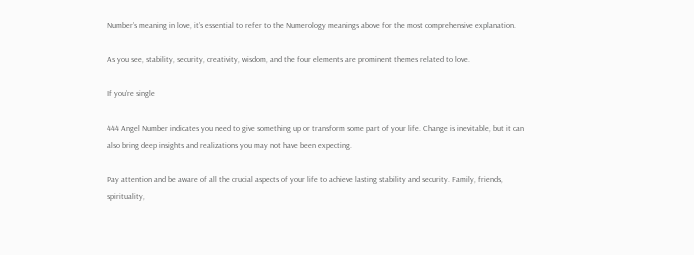Number’s meaning in love, it’s essential to refer to the Numerology meanings above for the most comprehensive explanation.

As you see, stability, security, creativity, wisdom, and the four elements are prominent themes related to love.

If you’re single

444 Angel Number indicates you need to give something up or transform some part of your life. Change is inevitable, but it can also bring deep insights and realizations you may not have been expecting.

Pay attention and be aware of all the crucial aspects of your life to achieve lasting stability and security. Family, friends, spirituality,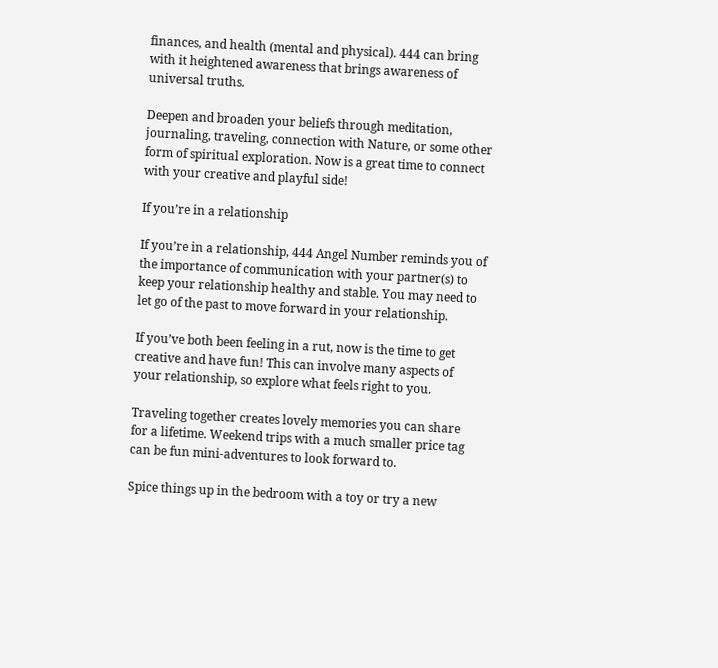finances, and health (mental and physical). 444 can bring with it heightened awareness that brings awareness of universal truths.

Deepen and broaden your beliefs through meditation, journaling, traveling, connection with Nature, or some other form of spiritual exploration. Now is a great time to connect with your creative and playful side!

If you’re in a relationship

If you’re in a relationship, 444 Angel Number reminds you of the importance of communication with your partner(s) to keep your relationship healthy and stable. You may need to let go of the past to move forward in your relationship.

If you’ve both been feeling in a rut, now is the time to get creative and have fun! This can involve many aspects of your relationship, so explore what feels right to you.

Traveling together creates lovely memories you can share for a lifetime. Weekend trips with a much smaller price tag can be fun mini-adventures to look forward to.

Spice things up in the bedroom with a toy or try a new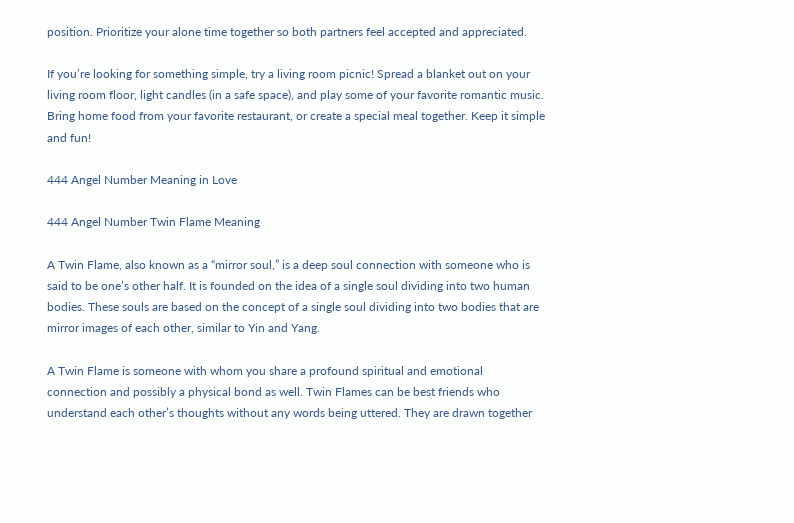position. Prioritize your alone time together so both partners feel accepted and appreciated.

If you’re looking for something simple, try a living room picnic! Spread a blanket out on your living room floor, light candles (in a safe space), and play some of your favorite romantic music. Bring home food from your favorite restaurant, or create a special meal together. Keep it simple and fun!

444 Angel Number Meaning in Love

444 Angel Number Twin Flame Meaning

A Twin Flame, also known as a “mirror soul,” is a deep soul connection with someone who is said to be one’s other half. It is founded on the idea of a single soul dividing into two human bodies. These souls are based on the concept of a single soul dividing into two bodies that are mirror images of each other, similar to Yin and Yang.

A Twin Flame is someone with whom you share a profound spiritual and emotional connection and possibly a physical bond as well. Twin Flames can be best friends who understand each other’s thoughts without any words being uttered. They are drawn together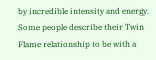by incredible intensity and energy. Some people describe their Twin Flame relationship to be with a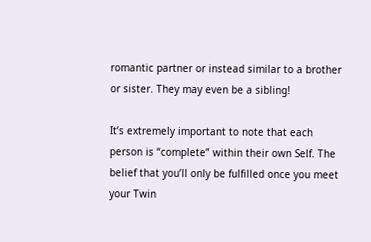romantic partner or instead similar to a brother or sister. They may even be a sibling!

It’s extremely important to note that each person is “complete” within their own Self. The belief that you’ll only be fulfilled once you meet your Twin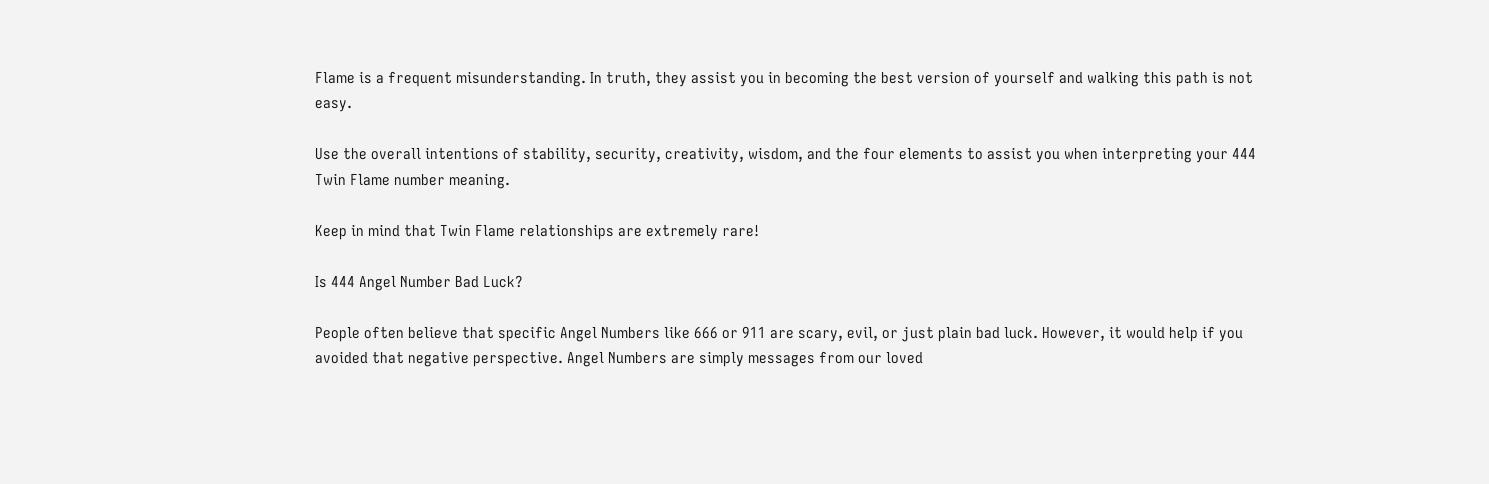Flame is a frequent misunderstanding. In truth, they assist you in becoming the best version of yourself and walking this path is not easy.

Use the overall intentions of stability, security, creativity, wisdom, and the four elements to assist you when interpreting your 444 Twin Flame number meaning.

Keep in mind that Twin Flame relationships are extremely rare!

Is 444 Angel Number Bad Luck?

People often believe that specific Angel Numbers like 666 or 911 are scary, evil, or just plain bad luck. However, it would help if you avoided that negative perspective. Angel Numbers are simply messages from our loved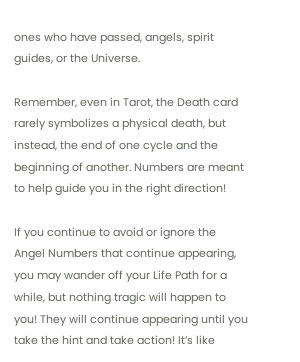ones who have passed, angels, spirit guides, or the Universe.

Remember, even in Tarot, the Death card rarely symbolizes a physical death, but instead, the end of one cycle and the beginning of another. Numbers are meant to help guide you in the right direction!

If you continue to avoid or ignore the Angel Numbers that continue appearing, you may wander off your Life Path for a while, but nothing tragic will happen to you! They will continue appearing until you take the hint and take action! It’s like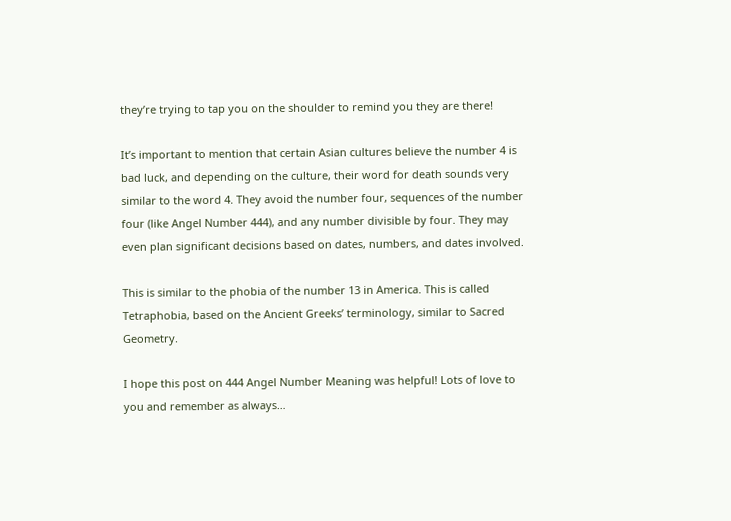they’re trying to tap you on the shoulder to remind you they are there!

It’s important to mention that certain Asian cultures believe the number 4 is bad luck, and depending on the culture, their word for death sounds very similar to the word 4. They avoid the number four, sequences of the number four (like Angel Number 444), and any number divisible by four. They may even plan significant decisions based on dates, numbers, and dates involved.

This is similar to the phobia of the number 13 in America. This is called Tetraphobia, based on the Ancient Greeks’ terminology, similar to Sacred Geometry.

I hope this post on 444 Angel Number Meaning was helpful! Lots of love to you and remember as always…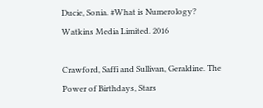Ducie, Sonia. #What is Numerology? Watkins Media Limited. 2016

Crawford, Saffi and Sullivan, Geraldine. The Power of Birthdays, Stars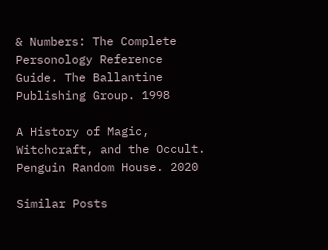& Numbers: The Complete Personology Reference Guide. The Ballantine Publishing Group. 1998

A History of Magic, Witchcraft, and the Occult. Penguin Random House. 2020

Similar Posts